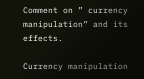Comment on ” currency manipulation” and its effects.

Currency manipulation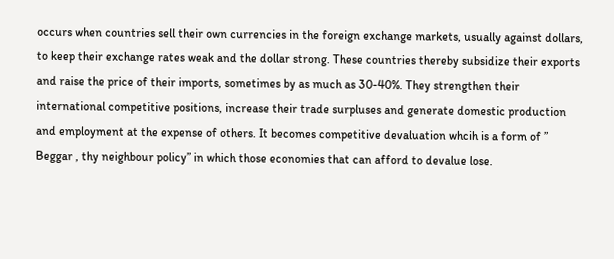occurs when countries sell their own currencies in the foreign exchange markets, usually against dollars, to keep their exchange rates weak and the dollar strong. These countries thereby subsidize their exports and raise the price of their imports, sometimes by as much as 30-40%. They strengthen their international competitive positions, increase their trade surpluses and generate domestic production and employment at the expense of others. It becomes competitive devaluation whcih is a form of ” Beggar , thy neighbour policy” in which those economies that can afford to devalue lose.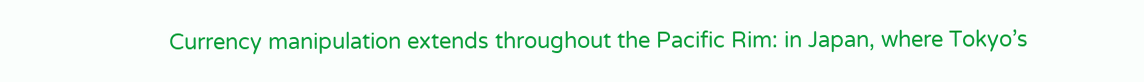Currency manipulation extends throughout the Pacific Rim: in Japan, where Tokyo’s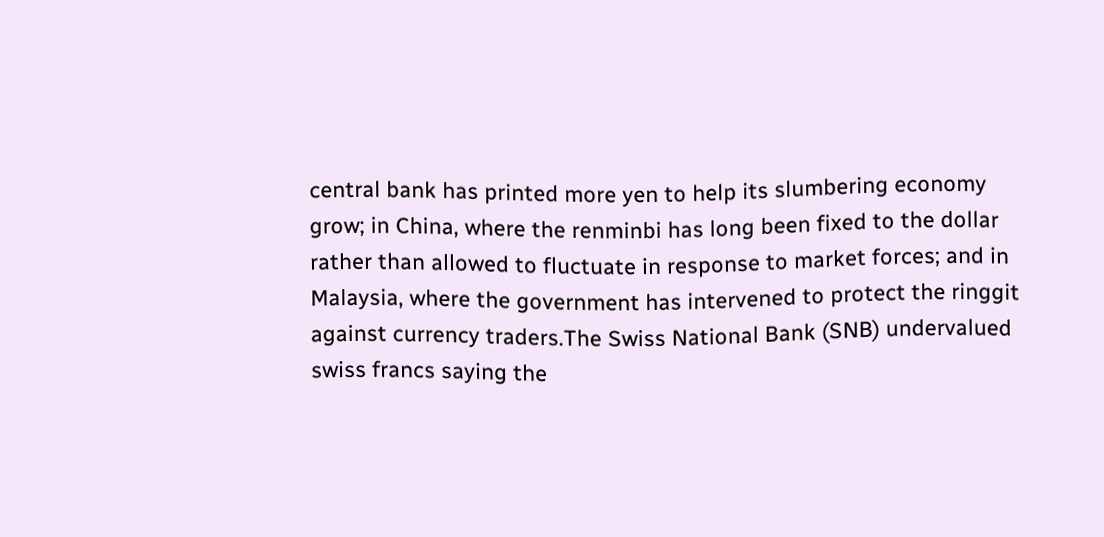central bank has printed more yen to help its slumbering economy grow; in China, where the renminbi has long been fixed to the dollar rather than allowed to fluctuate in response to market forces; and in Malaysia, where the government has intervened to protect the ringgit against currency traders.The Swiss National Bank (SNB) undervalued swiss francs saying the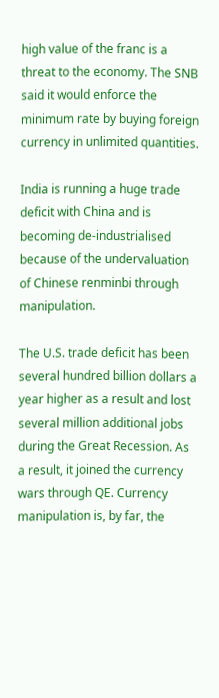high value of the franc is a threat to the economy. The SNB said it would enforce the minimum rate by buying foreign currency in unlimited quantities.

India is running a huge trade deficit with China and is becoming de-industrialised because of the undervaluation of Chinese renminbi through manipulation.

The U.S. trade deficit has been several hundred billion dollars a year higher as a result and lost several million additional jobs during the Great Recession. As a result, it joined the currency wars through QE. Currency manipulation is, by far, the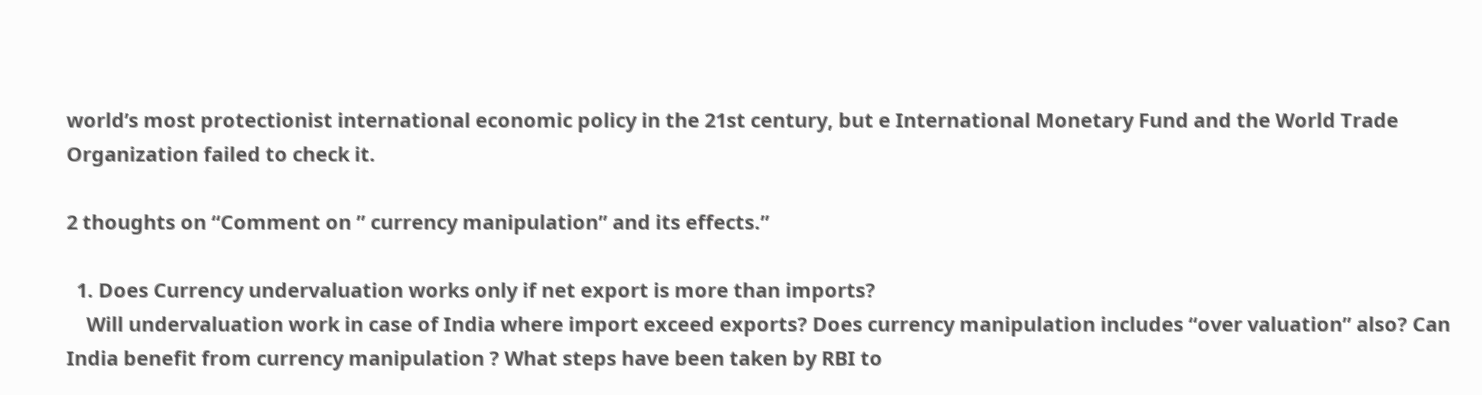world’s most protectionist international economic policy in the 21st century, but e International Monetary Fund and the World Trade Organization failed to check it.

2 thoughts on “Comment on ” currency manipulation” and its effects.”

  1. Does Currency undervaluation works only if net export is more than imports?
    Will undervaluation work in case of India where import exceed exports? Does currency manipulation includes “over valuation” also? Can India benefit from currency manipulation ? What steps have been taken by RBI to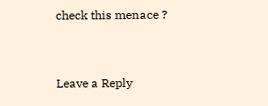check this menace ?


Leave a Reply